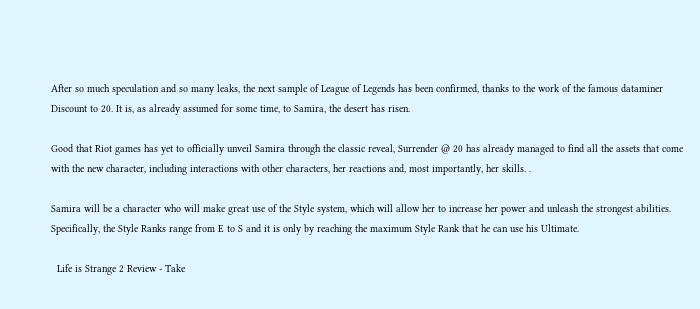After so much speculation and so many leaks, the next sample of League of Legends has been confirmed, thanks to the work of the famous dataminer Discount to 20. It is, as already assumed for some time, to Samira, the desert has risen.

Good that Riot games has yet to officially unveil Samira through the classic reveal, Surrender @ 20 has already managed to find all the assets that come with the new character, including interactions with other characters, her reactions and, most importantly, her skills. .

Samira will be a character who will make great use of the Style system, which will allow her to increase her power and unleash the strongest abilities. Specifically, the Style Ranks range from E to S and it is only by reaching the maximum Style Rank that he can use his Ultimate.

  Life is Strange 2 Review - Take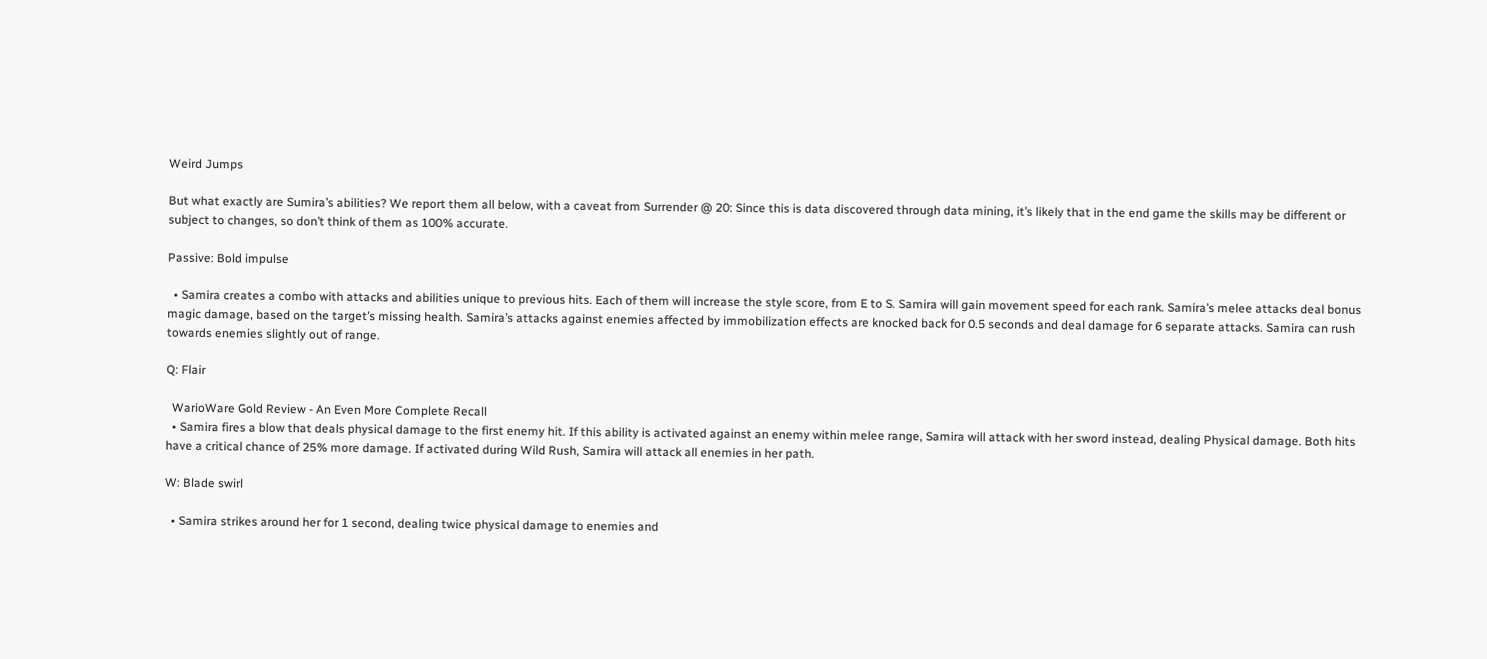Weird Jumps

But what exactly are Sumira’s abilities? We report them all below, with a caveat from Surrender @ 20: Since this is data discovered through data mining, it’s likely that in the end game the skills may be different or subject to changes, so don’t think of them as 100% accurate.

Passive: Bold impulse

  • Samira creates a combo with attacks and abilities unique to previous hits. Each of them will increase the style score, from E to S. Samira will gain movement speed for each rank. Samira’s melee attacks deal bonus magic damage, based on the target’s missing health. Samira’s attacks against enemies affected by immobilization effects are knocked back for 0.5 seconds and deal damage for 6 separate attacks. Samira can rush towards enemies slightly out of range.

Q: Flair

  WarioWare Gold Review - An Even More Complete Recall
  • Samira fires a blow that deals physical damage to the first enemy hit. If this ability is activated against an enemy within melee range, Samira will attack with her sword instead, dealing Physical damage. Both hits have a critical chance of 25% more damage. If activated during Wild Rush, Samira will attack all enemies in her path.

W: Blade swirl

  • Samira strikes around her for 1 second, dealing twice physical damage to enemies and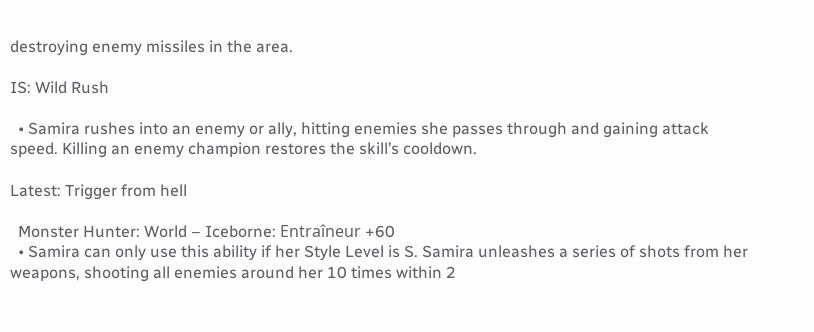destroying enemy missiles in the area.

IS: Wild Rush

  • Samira rushes into an enemy or ally, hitting enemies she passes through and gaining attack speed. Killing an enemy champion restores the skill’s cooldown.

Latest: Trigger from hell

  Monster Hunter: World – Iceborne: Entraîneur +60
  • Samira can only use this ability if her Style Level is S. Samira unleashes a series of shots from her weapons, shooting all enemies around her 10 times within 2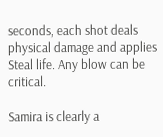seconds, each shot deals physical damage and applies Steal life. Any blow can be critical.

Samira is clearly a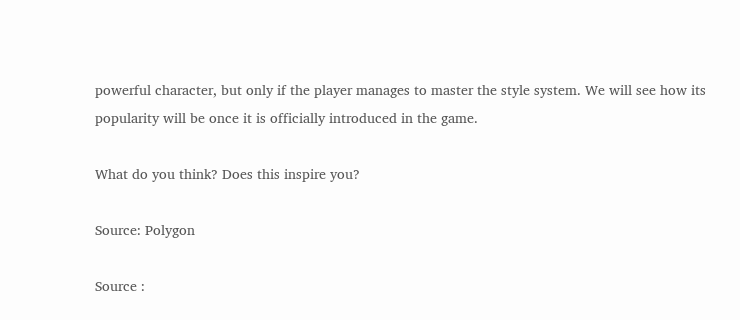powerful character, but only if the player manages to master the style system. We will see how its popularity will be once it is officially introduced in the game.

What do you think? Does this inspire you?

Source: Polygon

Source :